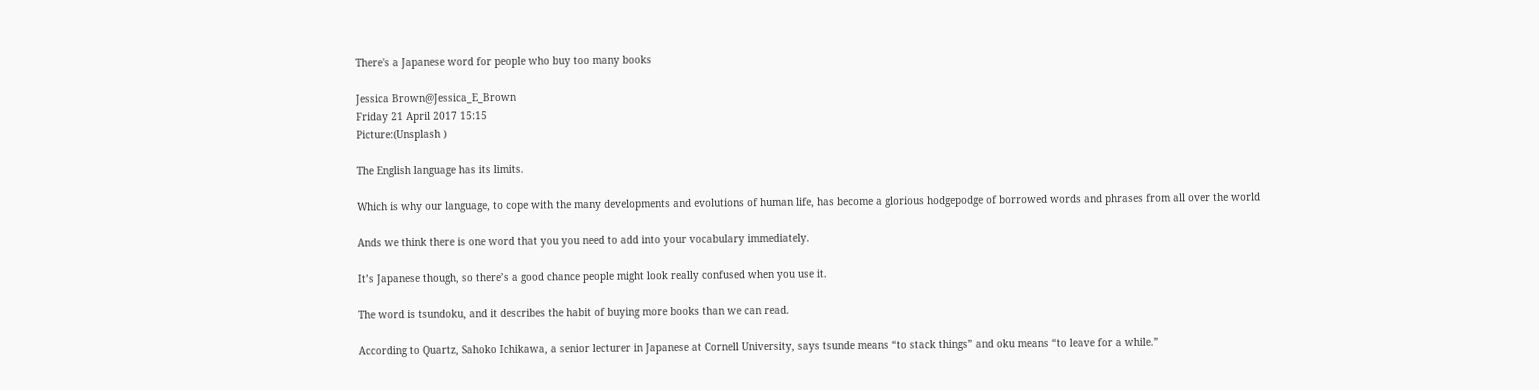There's a Japanese word for people who buy too many books

Jessica Brown@Jessica_E_Brown
Friday 21 April 2017 15:15
Picture:(Unsplash )

The English language has its limits.

Which is why our language, to cope with the many developments and evolutions of human life, has become a glorious hodgepodge of borrowed words and phrases from all over the world

Ands we think there is one word that you you need to add into your vocabulary immediately.

It’s Japanese though, so there’s a good chance people might look really confused when you use it.

The word is tsundoku, and it describes the habit of buying more books than we can read.

According to Quartz, Sahoko Ichikawa, a senior lecturer in Japanese at Cornell University, says tsunde means “to stack things” and oku means “to leave for a while.”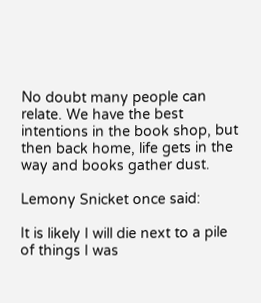No doubt many people can relate. We have the best intentions in the book shop, but then back home, life gets in the way and books gather dust.

Lemony Snicket once said:

It is likely I will die next to a pile of things I was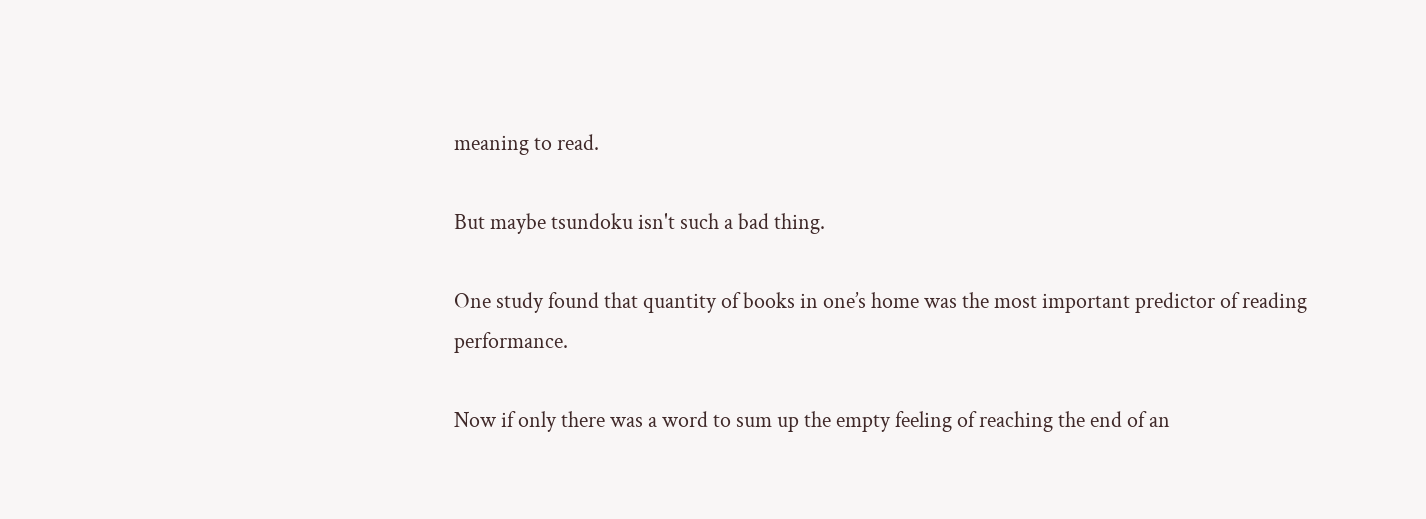meaning to read.

But maybe tsundoku isn't such a bad thing.

One study found that quantity of books in one’s home was the most important predictor of reading performance.

Now if only there was a word to sum up the empty feeling of reaching the end of an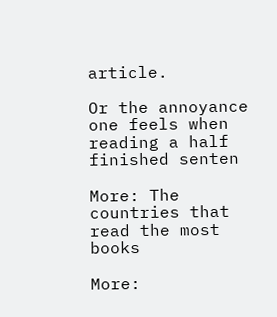article.

Or the annoyance one feels when reading a half finished senten

More: The countries that read the most books

More: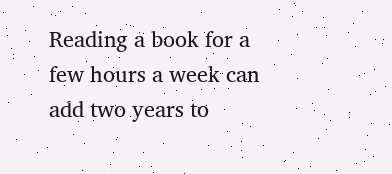Reading a book for a few hours a week can add two years to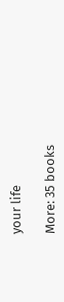your life

More: 35 books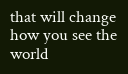that will change how you see the world